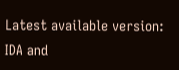Latest available version: IDA and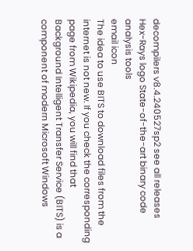decompilers v8.4.240527sp2 see all releases
Hex-Rays logo State-of-the-art binary code analysis tools
email icon
The idea to use BITS to download files from the internet is not new. If you check the corresponding page from Wikipedia, you will find that
Background Intelligent Transfer Service (BITS) is a component of modern Microsoft Windows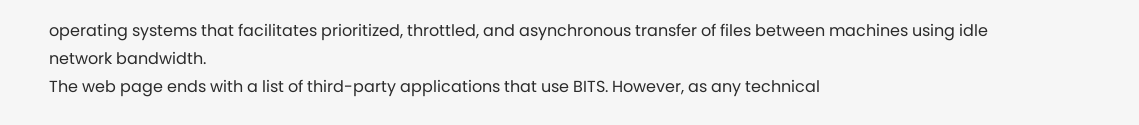operating systems that facilitates prioritized, throttled, and asynchronous transfer of files between machines using idle network bandwidth.
The web page ends with a list of third-party applications that use BITS. However, as any technical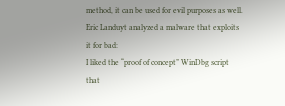method, it can be used for evil purposes as well. Eric Landuyt analyzed a malware that exploits it for bad:
I liked the “proof of concept” WinDbg script that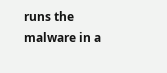runs the malware in a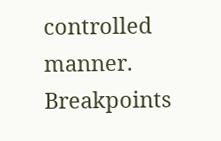controlled manner. Breakpoints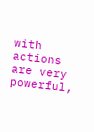with actions are very powerful,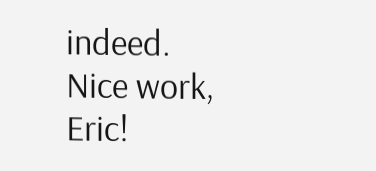indeed.
Nice work, Eric!